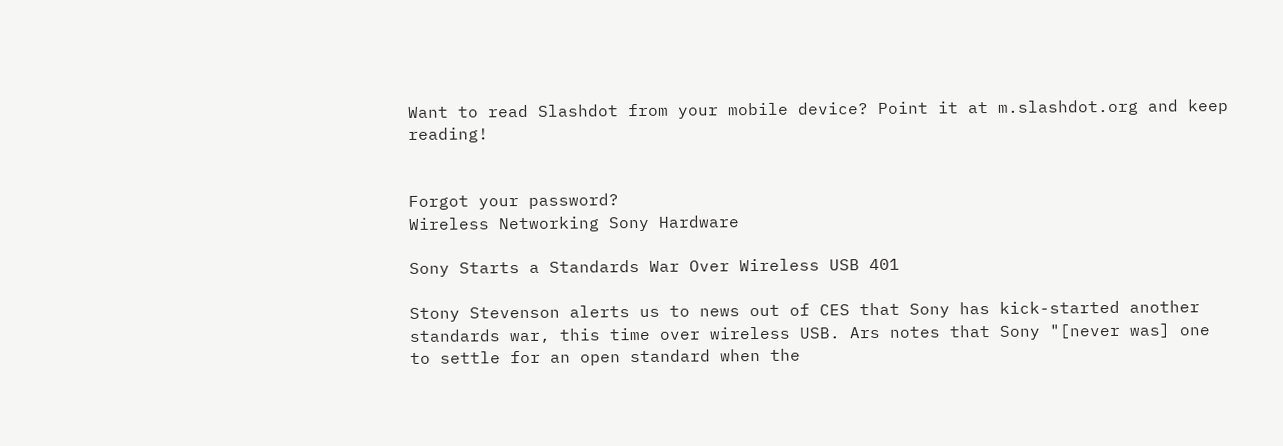Want to read Slashdot from your mobile device? Point it at m.slashdot.org and keep reading!


Forgot your password?
Wireless Networking Sony Hardware

Sony Starts a Standards War Over Wireless USB 401

Stony Stevenson alerts us to news out of CES that Sony has kick-started another standards war, this time over wireless USB. Ars notes that Sony "[never was] one to settle for an open standard when the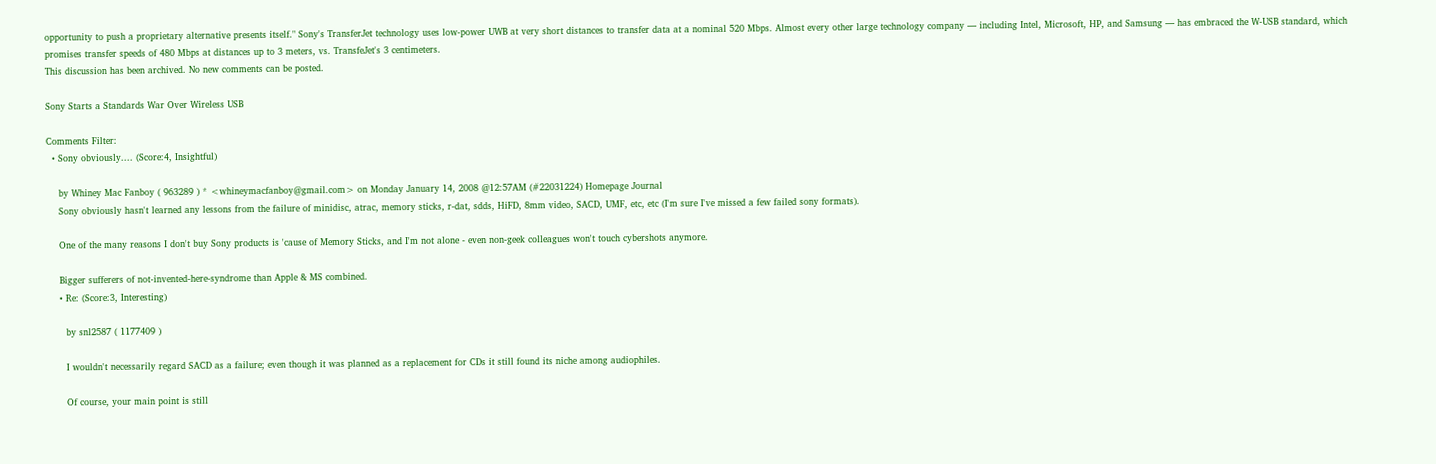opportunity to push a proprietary alternative presents itself." Sony's TransferJet technology uses low-power UWB at very short distances to transfer data at a nominal 520 Mbps. Almost every other large technology company — including Intel, Microsoft, HP, and Samsung — has embraced the W-USB standard, which promises transfer speeds of 480 Mbps at distances up to 3 meters, vs. TransfeJet's 3 centimeters.
This discussion has been archived. No new comments can be posted.

Sony Starts a Standards War Over Wireless USB

Comments Filter:
  • Sony obviously.... (Score:4, Insightful)

    by Whiney Mac Fanboy ( 963289 ) * <whineymacfanboy@gmail.com> on Monday January 14, 2008 @12:57AM (#22031224) Homepage Journal
    Sony obviously hasn't learned any lessons from the failure of minidisc, atrac, memory sticks, r-dat, sdds, HiFD, 8mm video, SACD, UMF, etc, etc (I'm sure I've missed a few failed sony formats).

    One of the many reasons I don't buy Sony products is 'cause of Memory Sticks, and I'm not alone - even non-geek colleagues won't touch cybershots anymore.

    Bigger sufferers of not-invented-here-syndrome than Apple & MS combined.
    • Re: (Score:3, Interesting)

      by snl2587 ( 1177409 )

      I wouldn't necessarily regard SACD as a failure; even though it was planned as a replacement for CDs it still found its niche among audiophiles.

      Of course, your main point is still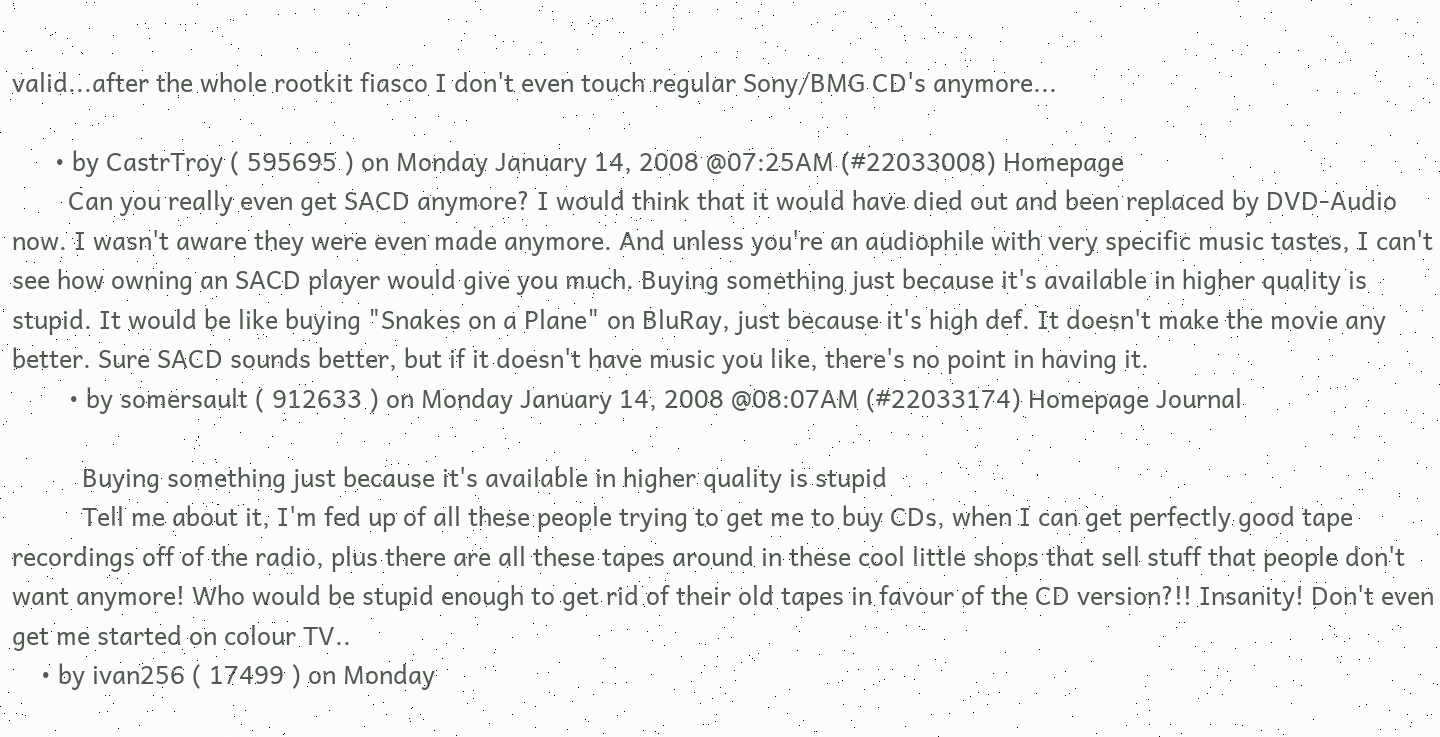valid...after the whole rootkit fiasco I don't even touch regular Sony/BMG CD's anymore...

      • by CastrTroy ( 595695 ) on Monday January 14, 2008 @07:25AM (#22033008) Homepage
        Can you really even get SACD anymore? I would think that it would have died out and been replaced by DVD-Audio now. I wasn't aware they were even made anymore. And unless you're an audiophile with very specific music tastes, I can't see how owning an SACD player would give you much. Buying something just because it's available in higher quality is stupid. It would be like buying "Snakes on a Plane" on BluRay, just because it's high def. It doesn't make the movie any better. Sure SACD sounds better, but if it doesn't have music you like, there's no point in having it.
        • by somersault ( 912633 ) on Monday January 14, 2008 @08:07AM (#22033174) Homepage Journal

          Buying something just because it's available in higher quality is stupid
          Tell me about it, I'm fed up of all these people trying to get me to buy CDs, when I can get perfectly good tape recordings off of the radio, plus there are all these tapes around in these cool little shops that sell stuff that people don't want anymore! Who would be stupid enough to get rid of their old tapes in favour of the CD version?!! Insanity! Don't even get me started on colour TV..
    • by ivan256 ( 17499 ) on Monday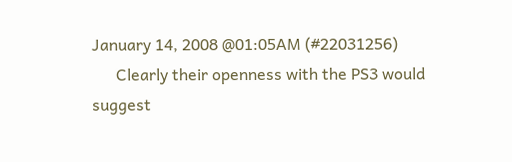January 14, 2008 @01:05AM (#22031256)
      Clearly their openness with the PS3 would suggest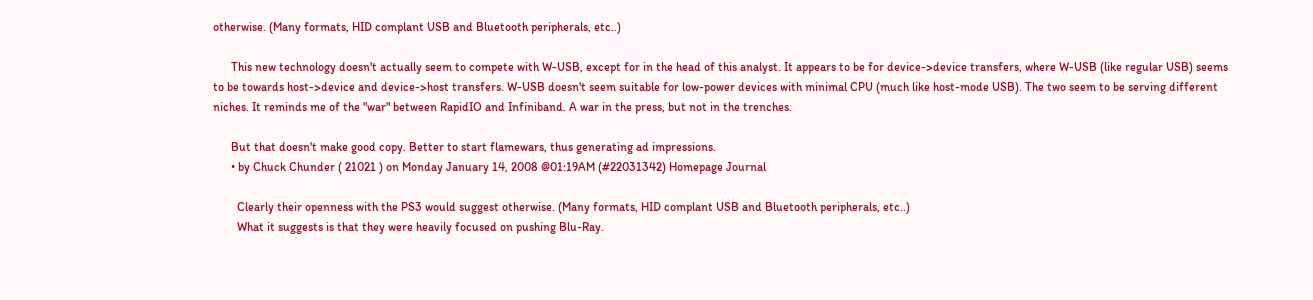otherwise. (Many formats, HID complant USB and Bluetooth peripherals, etc..)

      This new technology doesn't actually seem to compete with W-USB, except for in the head of this analyst. It appears to be for device->device transfers, where W-USB (like regular USB) seems to be towards host->device and device->host transfers. W-USB doesn't seem suitable for low-power devices with minimal CPU (much like host-mode USB). The two seem to be serving different niches. It reminds me of the "war" between RapidIO and Infiniband. A war in the press, but not in the trenches.

      But that doesn't make good copy. Better to start flamewars, thus generating ad impressions.
      • by Chuck Chunder ( 21021 ) on Monday January 14, 2008 @01:19AM (#22031342) Homepage Journal

        Clearly their openness with the PS3 would suggest otherwise. (Many formats, HID complant USB and Bluetooth peripherals, etc..)
        What it suggests is that they were heavily focused on pushing Blu-Ray.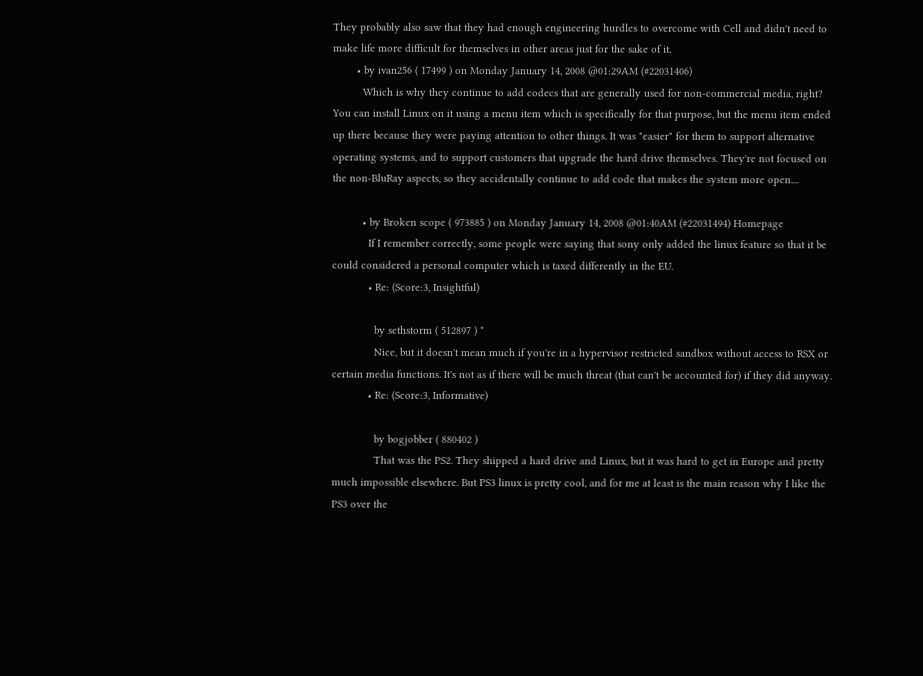They probably also saw that they had enough engineering hurdles to overcome with Cell and didn't need to make life more difficult for themselves in other areas just for the sake of it.
        • by ivan256 ( 17499 ) on Monday January 14, 2008 @01:29AM (#22031406)
          Which is why they continue to add codecs that are generally used for non-commercial media, right? You can install Linux on it using a menu item which is specifically for that purpose, but the menu item ended up there because they were paying attention to other things. It was "easier" for them to support alternative operating systems, and to support customers that upgrade the hard drive themselves. They're not focused on the non-BluRay aspects, so they accidentally continue to add code that makes the system more open....

          • by Broken scope ( 973885 ) on Monday January 14, 2008 @01:40AM (#22031494) Homepage
            If I remember correctly, some people were saying that sony only added the linux feature so that it be could considered a personal computer which is taxed differently in the EU.
            • Re: (Score:3, Insightful)

              by sethstorm ( 512897 ) *
              Nice, but it doesn't mean much if you're in a hypervisor restricted sandbox without access to RSX or certain media functions. It's not as if there will be much threat (that can't be accounted for) if they did anyway.
            • Re: (Score:3, Informative)

              by bogjobber ( 880402 )
              That was the PS2. They shipped a hard drive and Linux, but it was hard to get in Europe and pretty much impossible elsewhere. But PS3 linux is pretty cool, and for me at least is the main reason why I like the PS3 over the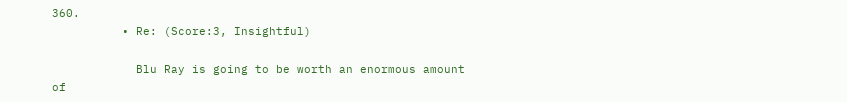360.
          • Re: (Score:3, Insightful)

            Blu Ray is going to be worth an enormous amount of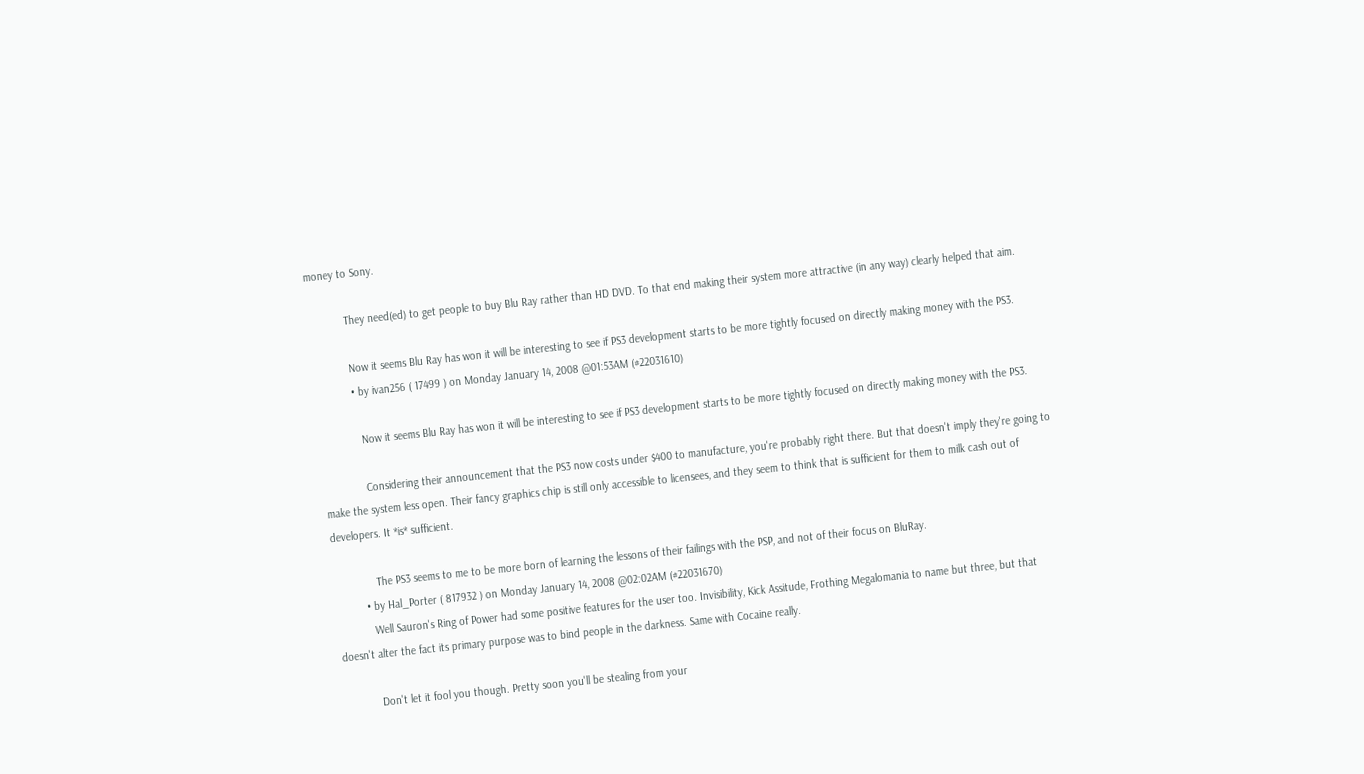money to Sony.

            They need(ed) to get people to buy Blu Ray rather than HD DVD. To that end making their system more attractive (in any way) clearly helped that aim.

            Now it seems Blu Ray has won it will be interesting to see if PS3 development starts to be more tightly focused on directly making money with the PS3.
            • by ivan256 ( 17499 ) on Monday January 14, 2008 @01:53AM (#22031610)

              Now it seems Blu Ray has won it will be interesting to see if PS3 development starts to be more tightly focused on directly making money with the PS3.

              Considering their announcement that the PS3 now costs under $400 to manufacture, you're probably right there. But that doesn't imply they're going to make the system less open. Their fancy graphics chip is still only accessible to licensees, and they seem to think that is sufficient for them to milk cash out of developers. It *is* sufficient.

              The PS3 seems to me to be more born of learning the lessons of their failings with the PSP, and not of their focus on BluRay.
          • by Hal_Porter ( 817932 ) on Monday January 14, 2008 @02:02AM (#22031670)
            Well Sauron's Ring of Power had some positive features for the user too. Invisibility, Kick Assitude, Frothing Megalomania to name but three, but that doesn't alter the fact its primary purpose was to bind people in the darkness. Same with Cocaine really.

            Don't let it fool you though. Pretty soon you'll be stealing from your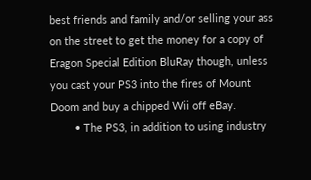best friends and family and/or selling your ass on the street to get the money for a copy of Eragon Special Edition BluRay though, unless you cast your PS3 into the fires of Mount Doom and buy a chipped Wii off eBay.
        • The PS3, in addition to using industry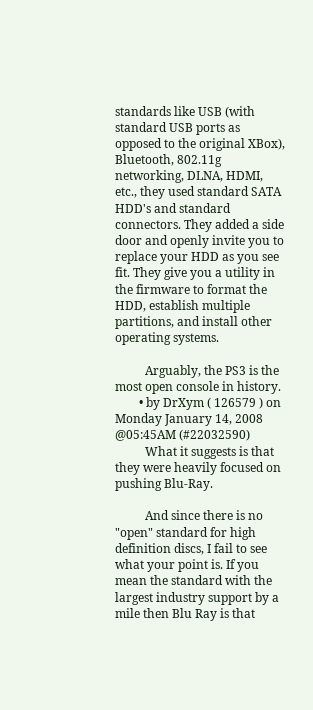standards like USB (with standard USB ports as opposed to the original XBox), Bluetooth, 802.11g networking, DLNA, HDMI, etc., they used standard SATA HDD's and standard connectors. They added a side door and openly invite you to replace your HDD as you see fit. They give you a utility in the firmware to format the HDD, establish multiple partitions, and install other operating systems.

          Arguably, the PS3 is the most open console in history.
        • by DrXym ( 126579 ) on Monday January 14, 2008 @05:45AM (#22032590)
          What it suggests is that they were heavily focused on pushing Blu-Ray.

          And since there is no "open" standard for high definition discs, I fail to see what your point is. If you mean the standard with the largest industry support by a mile then Blu Ray is that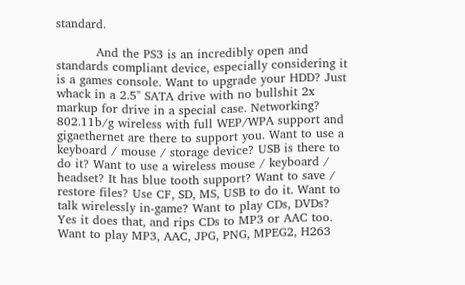standard.

          And the PS3 is an incredibly open and standards compliant device, especially considering it is a games console. Want to upgrade your HDD? Just whack in a 2.5" SATA drive with no bullshit 2x markup for drive in a special case. Networking? 802.11b/g wireless with full WEP/WPA support and gigaethernet are there to support you. Want to use a keyboard / mouse / storage device? USB is there to do it? Want to use a wireless mouse / keyboard / headset? It has blue tooth support? Want to save / restore files? Use CF, SD, MS, USB to do it. Want to talk wirelessly in-game? Want to play CDs, DVDs? Yes it does that, and rips CDs to MP3 or AAC too. Want to play MP3, AAC, JPG, PNG, MPEG2, H263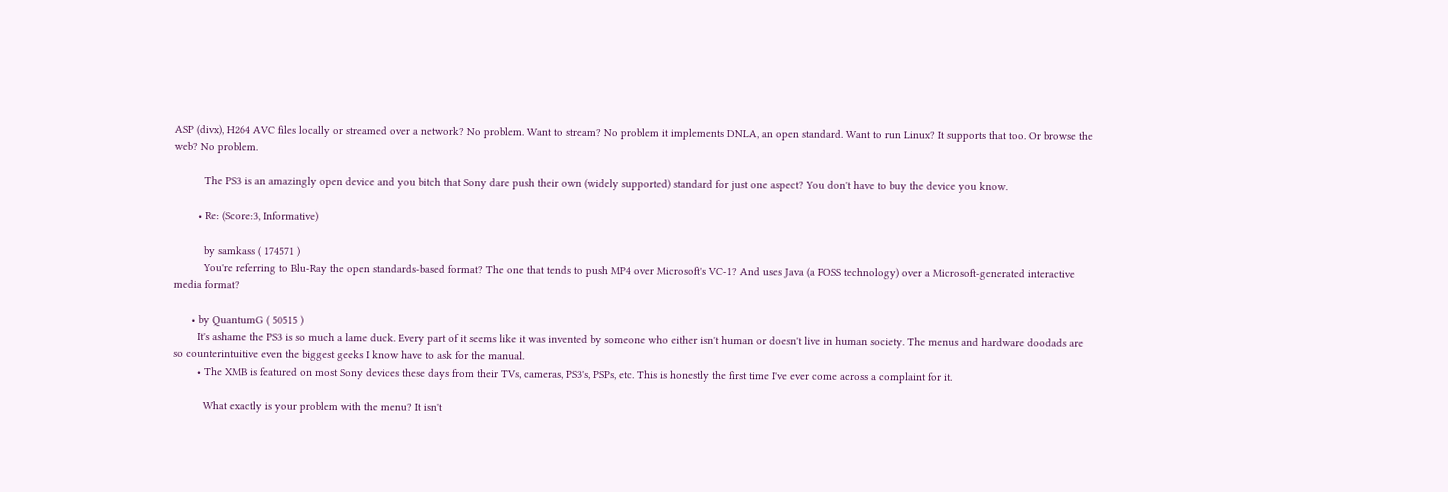ASP (divx), H264 AVC files locally or streamed over a network? No problem. Want to stream? No problem it implements DNLA, an open standard. Want to run Linux? It supports that too. Or browse the web? No problem.

          The PS3 is an amazingly open device and you bitch that Sony dare push their own (widely supported) standard for just one aspect? You don't have to buy the device you know.

        • Re: (Score:3, Informative)

          by samkass ( 174571 )
          You're referring to Blu-Ray the open standards-based format? The one that tends to push MP4 over Microsoft's VC-1? And uses Java (a FOSS technology) over a Microsoft-generated interactive media format?

      • by QuantumG ( 50515 )
        It's ashame the PS3 is so much a lame duck. Every part of it seems like it was invented by someone who either isn't human or doesn't live in human society. The menus and hardware doodads are so counterintuitive even the biggest geeks I know have to ask for the manual.
        • The XMB is featured on most Sony devices these days from their TVs, cameras, PS3's, PSPs, etc. This is honestly the first time I've ever come across a complaint for it.

          What exactly is your problem with the menu? It isn't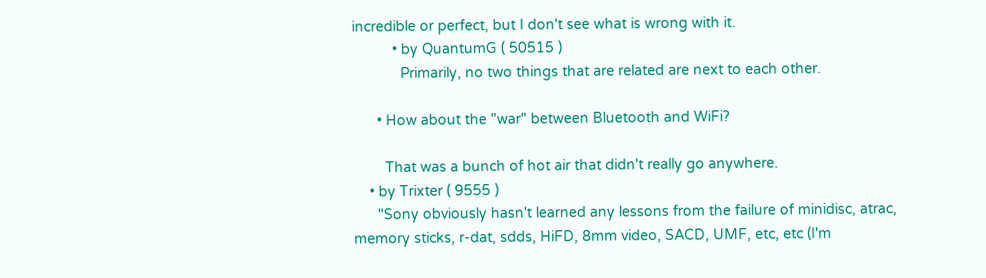incredible or perfect, but I don't see what is wrong with it.
          • by QuantumG ( 50515 )
            Primarily, no two things that are related are next to each other.

      • How about the "war" between Bluetooth and WiFi?

        That was a bunch of hot air that didn't really go anywhere.
    • by Trixter ( 9555 )
      "Sony obviously hasn't learned any lessons from the failure of minidisc, atrac, memory sticks, r-dat, sdds, HiFD, 8mm video, SACD, UMF, etc, etc (I'm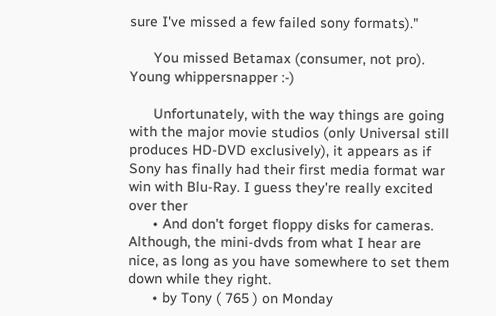sure I've missed a few failed sony formats)."

      You missed Betamax (consumer, not pro). Young whippersnapper :-)

      Unfortunately, with the way things are going with the major movie studios (only Universal still produces HD-DVD exclusively), it appears as if Sony has finally had their first media format war win with Blu-Ray. I guess they're really excited over ther
      • And don't forget floppy disks for cameras. Although, the mini-dvds from what I hear are nice, as long as you have somewhere to set them down while they right.
      • by Tony ( 765 ) on Monday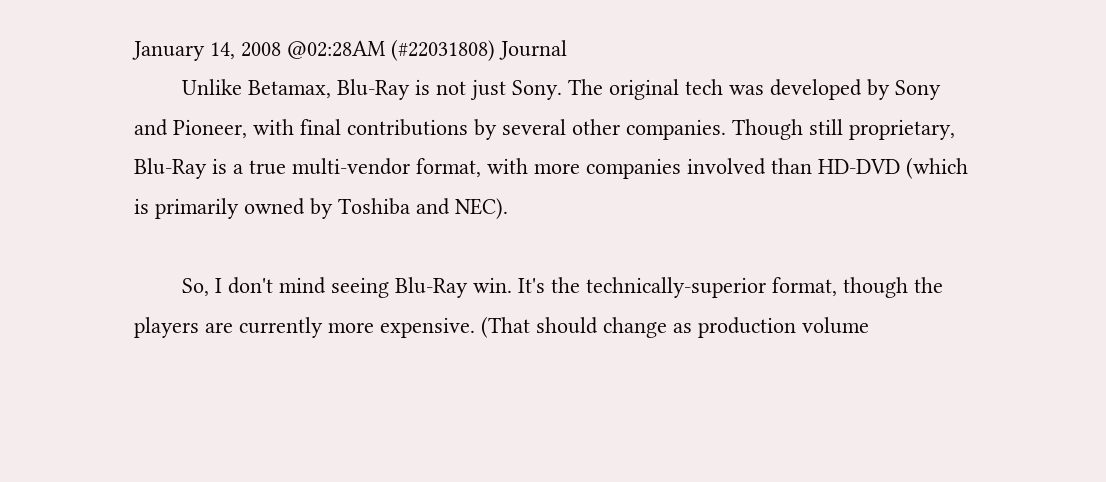January 14, 2008 @02:28AM (#22031808) Journal
        Unlike Betamax, Blu-Ray is not just Sony. The original tech was developed by Sony and Pioneer, with final contributions by several other companies. Though still proprietary, Blu-Ray is a true multi-vendor format, with more companies involved than HD-DVD (which is primarily owned by Toshiba and NEC).

        So, I don't mind seeing Blu-Ray win. It's the technically-superior format, though the players are currently more expensive. (That should change as production volume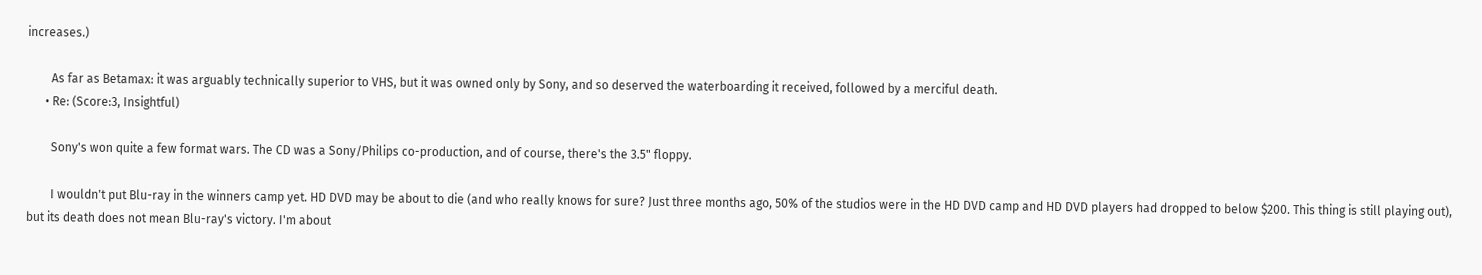increases.)

        As far as Betamax: it was arguably technically superior to VHS, but it was owned only by Sony, and so deserved the waterboarding it received, followed by a merciful death.
      • Re: (Score:3, Insightful)

        Sony's won quite a few format wars. The CD was a Sony/Philips co-production, and of course, there's the 3.5" floppy.

        I wouldn't put Blu-ray in the winners camp yet. HD DVD may be about to die (and who really knows for sure? Just three months ago, 50% of the studios were in the HD DVD camp and HD DVD players had dropped to below $200. This thing is still playing out), but its death does not mean Blu-ray's victory. I'm about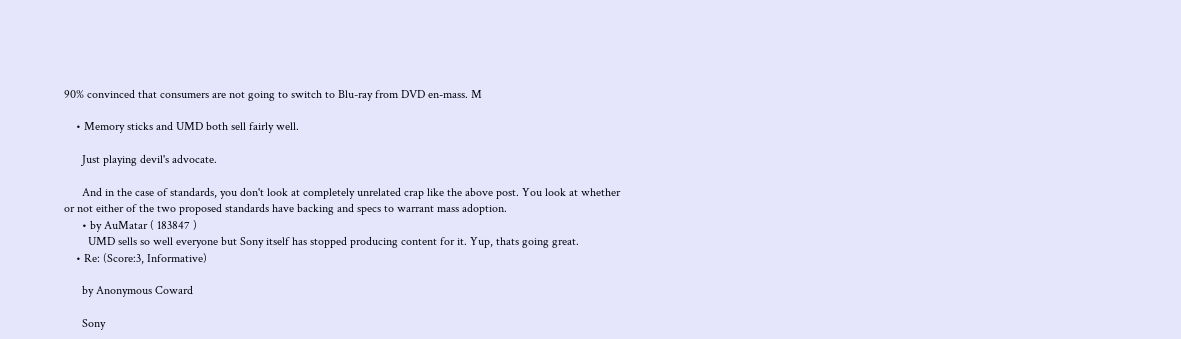90% convinced that consumers are not going to switch to Blu-ray from DVD en-mass. M

    • Memory sticks and UMD both sell fairly well.

      Just playing devil's advocate.

      And in the case of standards, you don't look at completely unrelated crap like the above post. You look at whether or not either of the two proposed standards have backing and specs to warrant mass adoption.
      • by AuMatar ( 183847 )
        UMD sells so well everyone but Sony itself has stopped producing content for it. Yup, thats going great.
    • Re: (Score:3, Informative)

      by Anonymous Coward

      Sony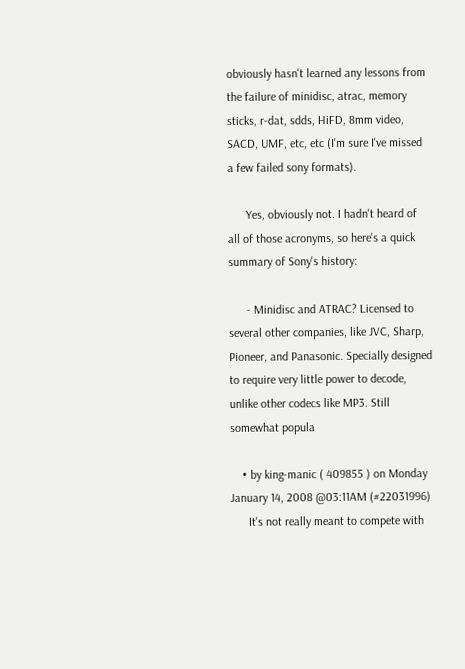obviously hasn't learned any lessons from the failure of minidisc, atrac, memory sticks, r-dat, sdds, HiFD, 8mm video, SACD, UMF, etc, etc (I'm sure I've missed a few failed sony formats).

      Yes, obviously not. I hadn't heard of all of those acronyms, so here's a quick summary of Sony's history:

      - Minidisc and ATRAC? Licensed to several other companies, like JVC, Sharp, Pioneer, and Panasonic. Specially designed to require very little power to decode, unlike other codecs like MP3. Still somewhat popula

    • by king-manic ( 409855 ) on Monday January 14, 2008 @03:11AM (#22031996)
      It's not really meant to compete with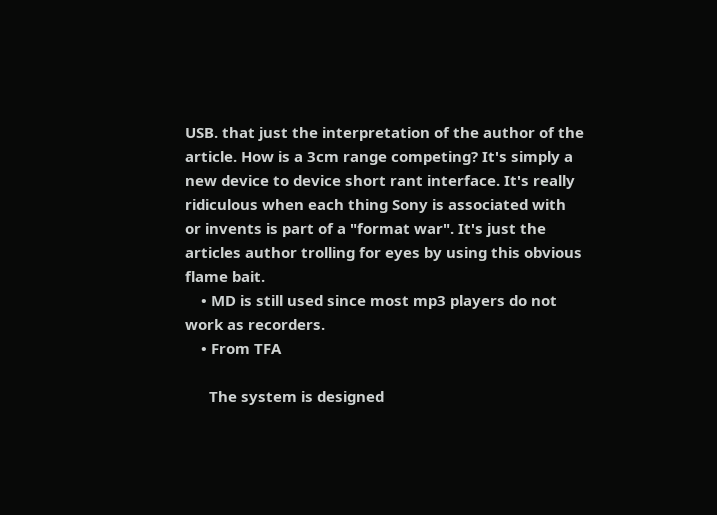USB. that just the interpretation of the author of the article. How is a 3cm range competing? It's simply a new device to device short rant interface. It's really ridiculous when each thing Sony is associated with or invents is part of a "format war". It's just the articles author trolling for eyes by using this obvious flame bait.
    • MD is still used since most mp3 players do not work as recorders.
    • From TFA

      The system is designed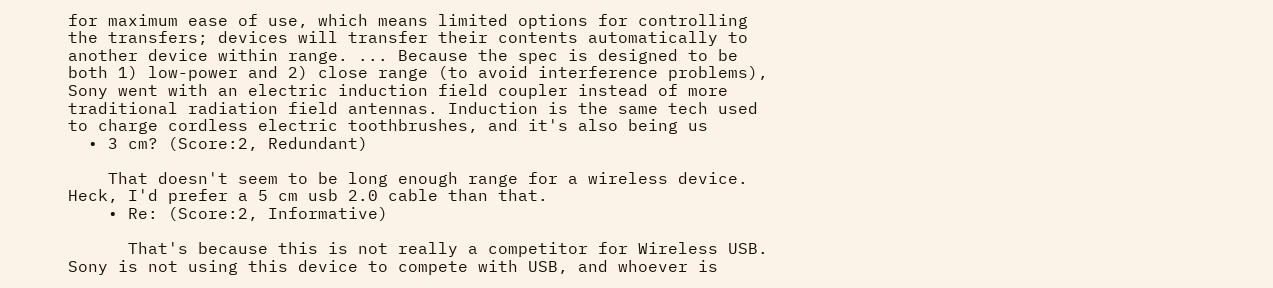for maximum ease of use, which means limited options for controlling the transfers; devices will transfer their contents automatically to another device within range. ... Because the spec is designed to be both 1) low-power and 2) close range (to avoid interference problems), Sony went with an electric induction field coupler instead of more traditional radiation field antennas. Induction is the same tech used to charge cordless electric toothbrushes, and it's also being us
  • 3 cm? (Score:2, Redundant)

    That doesn't seem to be long enough range for a wireless device. Heck, I'd prefer a 5 cm usb 2.0 cable than that.
    • Re: (Score:2, Informative)

      That's because this is not really a competitor for Wireless USB. Sony is not using this device to compete with USB, and whoever is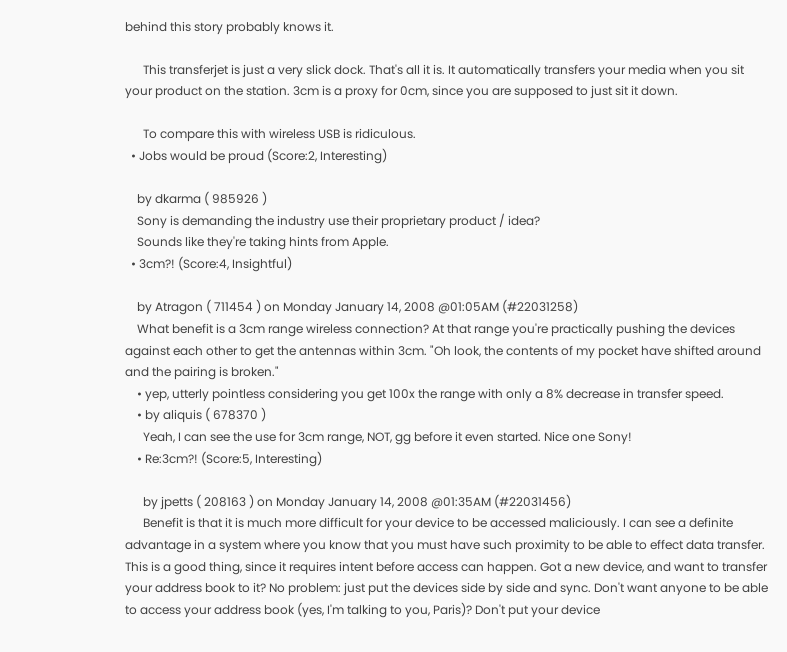behind this story probably knows it.

      This transferjet is just a very slick dock. That's all it is. It automatically transfers your media when you sit your product on the station. 3cm is a proxy for 0cm, since you are supposed to just sit it down.

      To compare this with wireless USB is ridiculous.
  • Jobs would be proud (Score:2, Interesting)

    by dkarma ( 985926 )
    Sony is demanding the industry use their proprietary product / idea?
    Sounds like they're taking hints from Apple.
  • 3cm?! (Score:4, Insightful)

    by Atragon ( 711454 ) on Monday January 14, 2008 @01:05AM (#22031258)
    What benefit is a 3cm range wireless connection? At that range you're practically pushing the devices against each other to get the antennas within 3cm. "Oh look, the contents of my pocket have shifted around and the pairing is broken."
    • yep, utterly pointless considering you get 100x the range with only a 8% decrease in transfer speed.
    • by aliquis ( 678370 )
      Yeah, I can see the use for 3cm range, NOT, gg before it even started. Nice one Sony!
    • Re:3cm?! (Score:5, Interesting)

      by jpetts ( 208163 ) on Monday January 14, 2008 @01:35AM (#22031456)
      Benefit is that it is much more difficult for your device to be accessed maliciously. I can see a definite advantage in a system where you know that you must have such proximity to be able to effect data transfer. This is a good thing, since it requires intent before access can happen. Got a new device, and want to transfer your address book to it? No problem: just put the devices side by side and sync. Don't want anyone to be able to access your address book (yes, I'm talking to you, Paris)? Don't put your device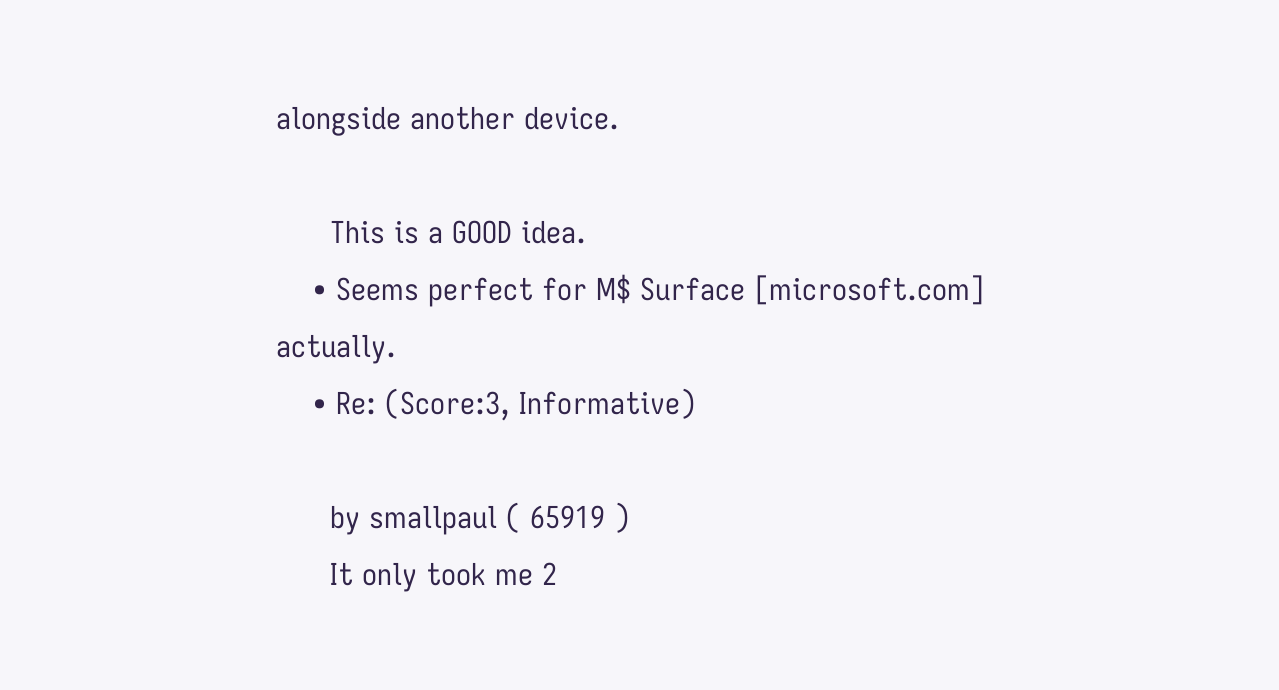alongside another device.

      This is a GOOD idea.
    • Seems perfect for M$ Surface [microsoft.com] actually.
    • Re: (Score:3, Informative)

      by smallpaul ( 65919 )
      It only took me 2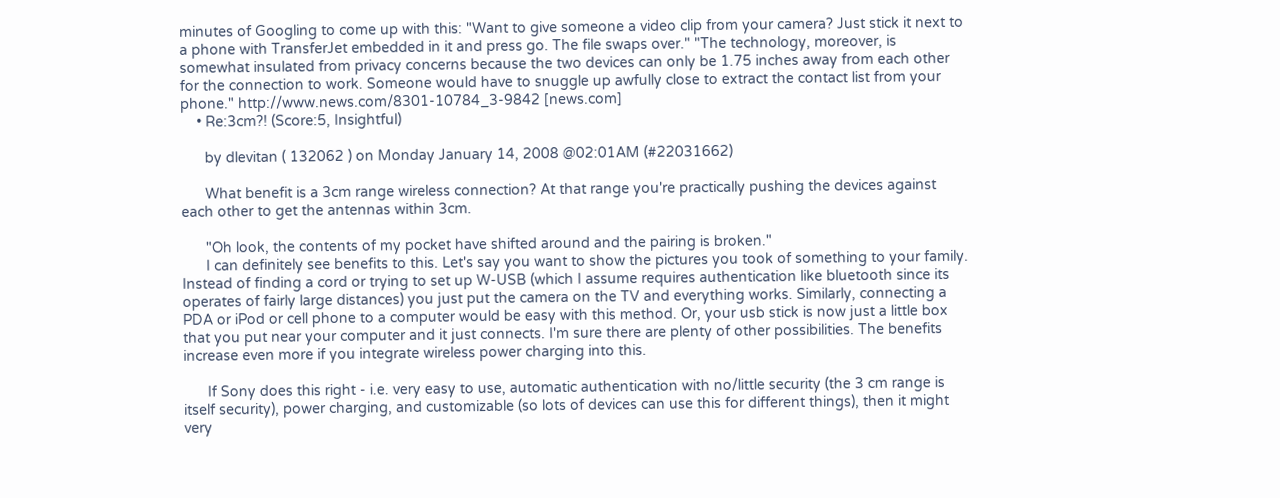minutes of Googling to come up with this: "Want to give someone a video clip from your camera? Just stick it next to a phone with TransferJet embedded in it and press go. The file swaps over." "The technology, moreover, is somewhat insulated from privacy concerns because the two devices can only be 1.75 inches away from each other for the connection to work. Someone would have to snuggle up awfully close to extract the contact list from your phone." http://www.news.com/8301-10784_3-9842 [news.com]
    • Re:3cm?! (Score:5, Insightful)

      by dlevitan ( 132062 ) on Monday January 14, 2008 @02:01AM (#22031662)

      What benefit is a 3cm range wireless connection? At that range you're practically pushing the devices against each other to get the antennas within 3cm.

      "Oh look, the contents of my pocket have shifted around and the pairing is broken."
      I can definitely see benefits to this. Let's say you want to show the pictures you took of something to your family. Instead of finding a cord or trying to set up W-USB (which I assume requires authentication like bluetooth since its operates of fairly large distances) you just put the camera on the TV and everything works. Similarly, connecting a PDA or iPod or cell phone to a computer would be easy with this method. Or, your usb stick is now just a little box that you put near your computer and it just connects. I'm sure there are plenty of other possibilities. The benefits increase even more if you integrate wireless power charging into this.

      If Sony does this right - i.e. very easy to use, automatic authentication with no/little security (the 3 cm range is itself security), power charging, and customizable (so lots of devices can use this for different things), then it might very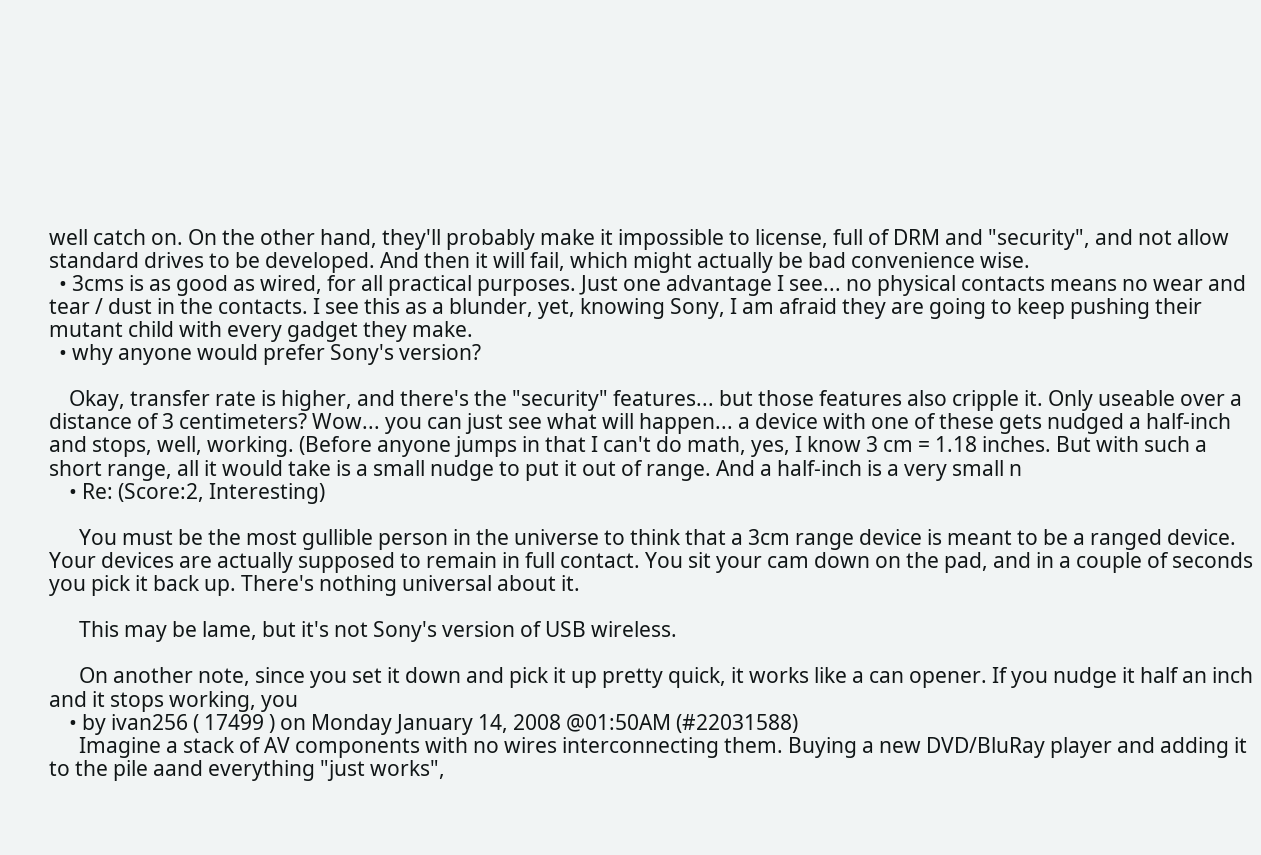well catch on. On the other hand, they'll probably make it impossible to license, full of DRM and "security", and not allow standard drives to be developed. And then it will fail, which might actually be bad convenience wise.
  • 3cms is as good as wired, for all practical purposes. Just one advantage I see... no physical contacts means no wear and tear / dust in the contacts. I see this as a blunder, yet, knowing Sony, I am afraid they are going to keep pushing their mutant child with every gadget they make.
  • why anyone would prefer Sony's version?

    Okay, transfer rate is higher, and there's the "security" features... but those features also cripple it. Only useable over a distance of 3 centimeters? Wow... you can just see what will happen... a device with one of these gets nudged a half-inch and stops, well, working. (Before anyone jumps in that I can't do math, yes, I know 3 cm = 1.18 inches. But with such a short range, all it would take is a small nudge to put it out of range. And a half-inch is a very small n
    • Re: (Score:2, Interesting)

      You must be the most gullible person in the universe to think that a 3cm range device is meant to be a ranged device. Your devices are actually supposed to remain in full contact. You sit your cam down on the pad, and in a couple of seconds you pick it back up. There's nothing universal about it.

      This may be lame, but it's not Sony's version of USB wireless.

      On another note, since you set it down and pick it up pretty quick, it works like a can opener. If you nudge it half an inch and it stops working, you
    • by ivan256 ( 17499 ) on Monday January 14, 2008 @01:50AM (#22031588)
      Imagine a stack of AV components with no wires interconnecting them. Buying a new DVD/BluRay player and adding it to the pile aand everything "just works",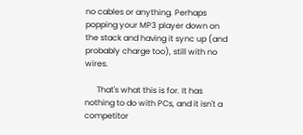no cables or anything. Perhaps popping your MP3 player down on the stack and having it sync up (and probably charge too), still with no wires.

      That's what this is for. It has nothing to do with PCs, and it isn't a competitor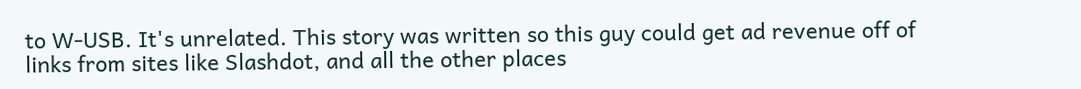to W-USB. It's unrelated. This story was written so this guy could get ad revenue off of links from sites like Slashdot, and all the other places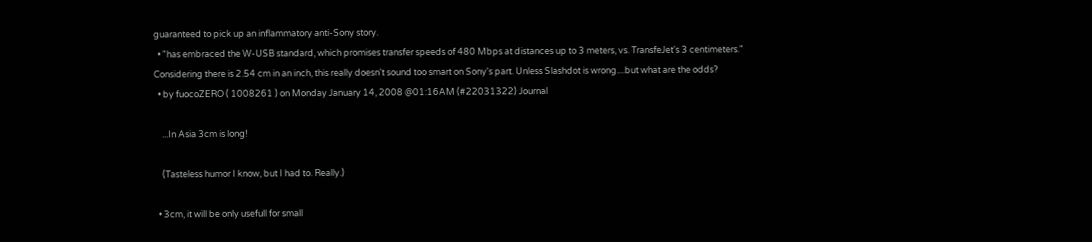guaranteed to pick up an inflammatory anti-Sony story.
  • "has embraced the W-USB standard, which promises transfer speeds of 480 Mbps at distances up to 3 meters, vs. TransfeJet's 3 centimeters." Considering there is 2.54 cm in an inch, this really doesn't sound too smart on Sony's part. Unless Slashdot is wrong....but what are the odds?
  • by fuocoZERO ( 1008261 ) on Monday January 14, 2008 @01:16AM (#22031322) Journal

    ...In Asia 3cm is long!

    (Tasteless humor I know, but I had to. Really.)

  • 3cm, it will be only usefull for small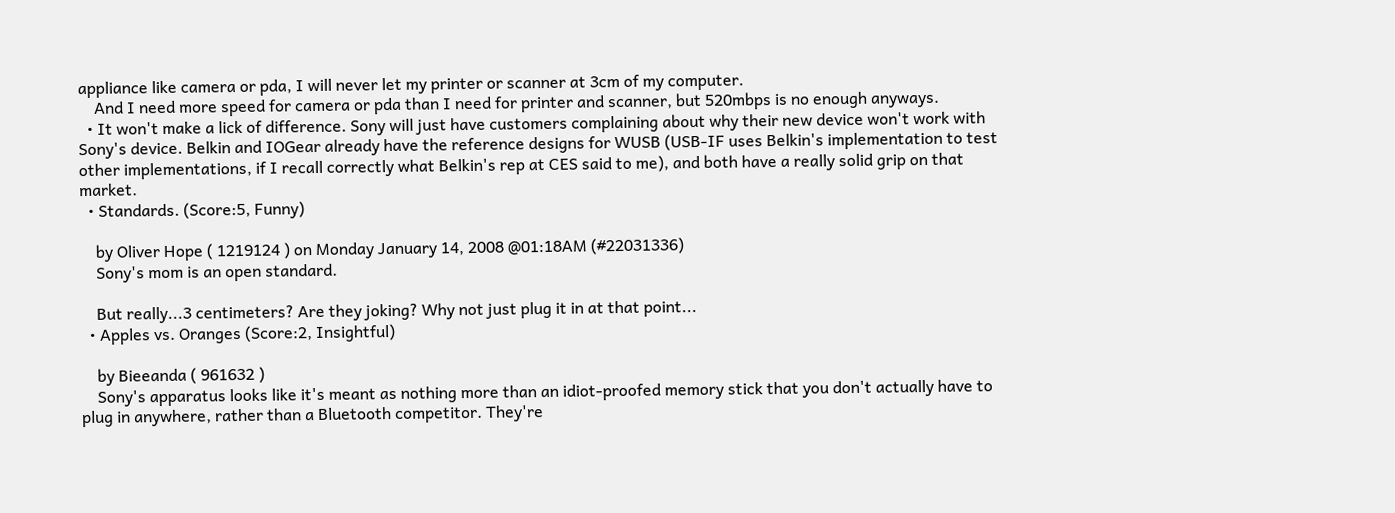appliance like camera or pda, I will never let my printer or scanner at 3cm of my computer.
    And I need more speed for camera or pda than I need for printer and scanner, but 520mbps is no enough anyways.
  • It won't make a lick of difference. Sony will just have customers complaining about why their new device won't work with Sony's device. Belkin and IOGear already have the reference designs for WUSB (USB-IF uses Belkin's implementation to test other implementations, if I recall correctly what Belkin's rep at CES said to me), and both have a really solid grip on that market.
  • Standards. (Score:5, Funny)

    by Oliver Hope ( 1219124 ) on Monday January 14, 2008 @01:18AM (#22031336)
    Sony's mom is an open standard.

    But really...3 centimeters? Are they joking? Why not just plug it in at that point...
  • Apples vs. Oranges (Score:2, Insightful)

    by Bieeanda ( 961632 )
    Sony's apparatus looks like it's meant as nothing more than an idiot-proofed memory stick that you don't actually have to plug in anywhere, rather than a Bluetooth competitor. They're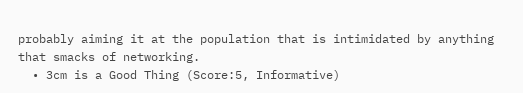probably aiming it at the population that is intimidated by anything that smacks of networking.
  • 3cm is a Good Thing (Score:5, Informative)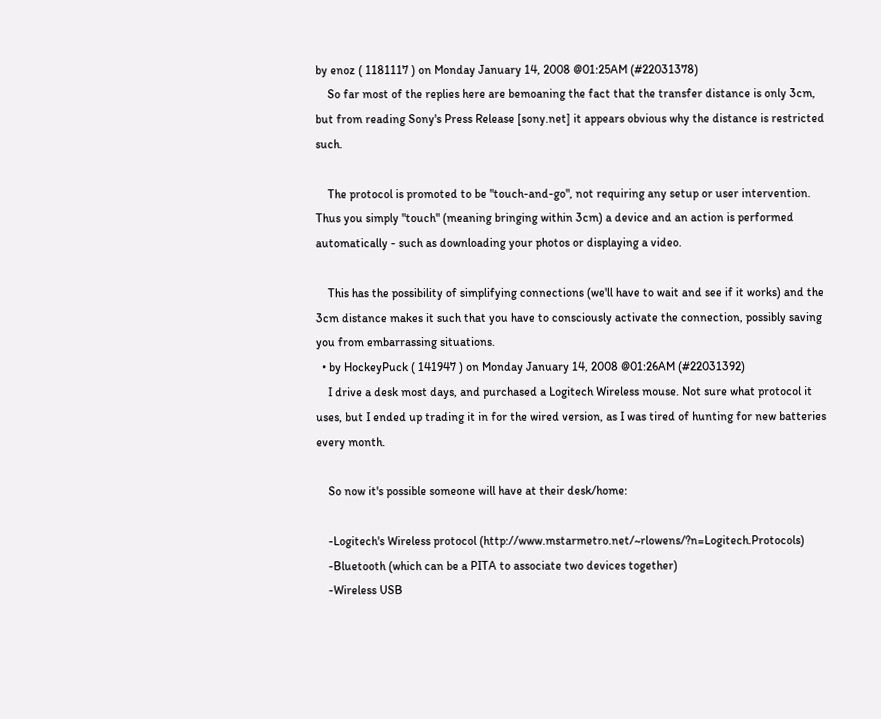by enoz ( 1181117 ) on Monday January 14, 2008 @01:25AM (#22031378)
    So far most of the replies here are bemoaning the fact that the transfer distance is only 3cm, but from reading Sony's Press Release [sony.net] it appears obvious why the distance is restricted such.

    The protocol is promoted to be "touch-and-go", not requiring any setup or user intervention. Thus you simply "touch" (meaning bringing within 3cm) a device and an action is performed automatically - such as downloading your photos or displaying a video.

    This has the possibility of simplifying connections (we'll have to wait and see if it works) and the 3cm distance makes it such that you have to consciously activate the connection, possibly saving you from embarrassing situations.
  • by HockeyPuck ( 141947 ) on Monday January 14, 2008 @01:26AM (#22031392)
    I drive a desk most days, and purchased a Logitech Wireless mouse. Not sure what protocol it uses, but I ended up trading it in for the wired version, as I was tired of hunting for new batteries every month.

    So now it's possible someone will have at their desk/home:

    -Logitech's Wireless protocol (http://www.mstarmetro.net/~rlowens/?n=Logitech.Protocols)
    -Bluetooth (which can be a PITA to associate two devices together)
    -Wireless USB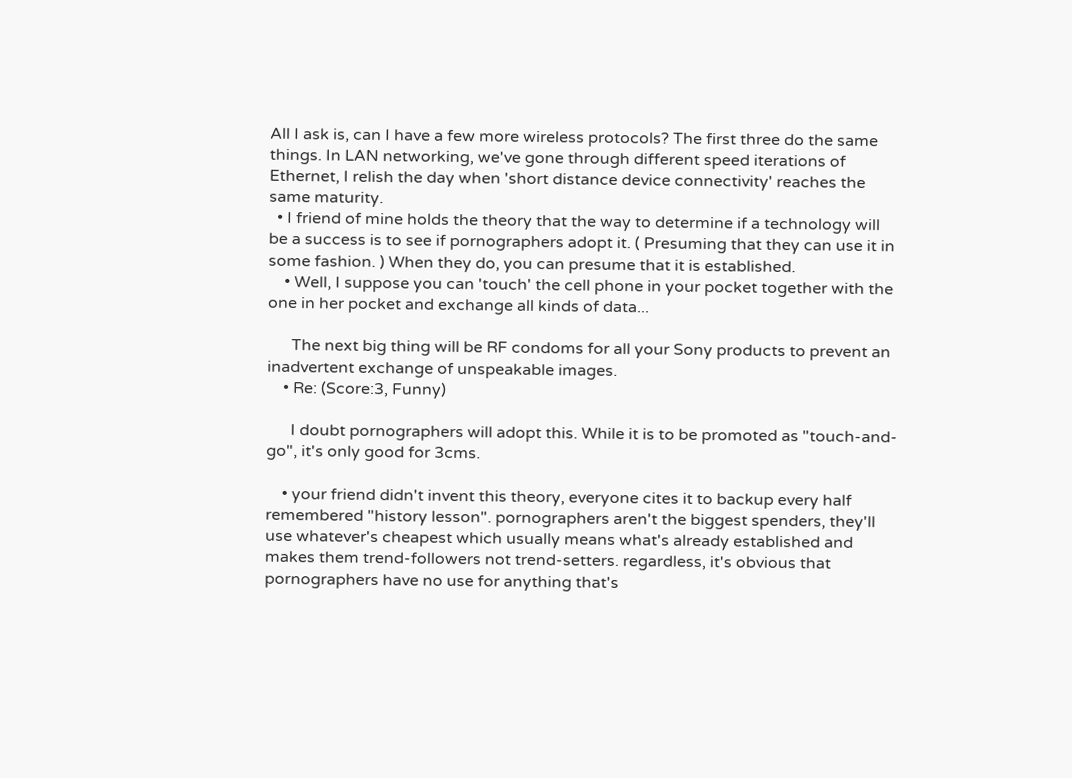All I ask is, can I have a few more wireless protocols? The first three do the same things. In LAN networking, we've gone through different speed iterations of Ethernet, I relish the day when 'short distance device connectivity' reaches the same maturity.
  • I friend of mine holds the theory that the way to determine if a technology will be a success is to see if pornographers adopt it. ( Presuming that they can use it in some fashion. ) When they do, you can presume that it is established.
    • Well, I suppose you can 'touch' the cell phone in your pocket together with the one in her pocket and exchange all kinds of data...

      The next big thing will be RF condoms for all your Sony products to prevent an inadvertent exchange of unspeakable images.
    • Re: (Score:3, Funny)

      I doubt pornographers will adopt this. While it is to be promoted as "touch-and-go", it's only good for 3cms.

    • your friend didn't invent this theory, everyone cites it to backup every half remembered "history lesson". pornographers aren't the biggest spenders, they'll use whatever's cheapest which usually means what's already established and makes them trend-followers not trend-setters. regardless, it's obvious that pornographers have no use for anything that's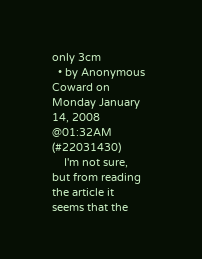only 3cm
  • by Anonymous Coward on Monday January 14, 2008 @01:32AM (#22031430)
    I'm not sure, but from reading the article it seems that the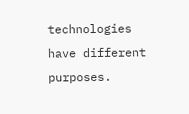technologies have different purposes.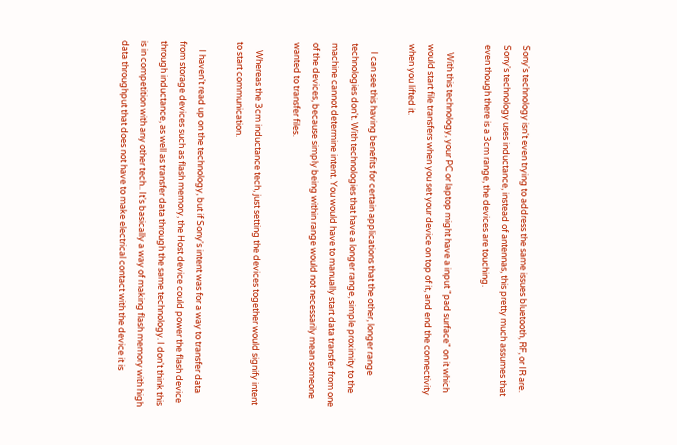Sony's technology isn't even trying to address the same issues bluetooth, RF, or IR are. Sony's technology uses inductance, instead of antennas, this pretty much assumes that even though there is a 3cm range, the devices are touching.

    With this technology, your PC or laptop might have a input "pad surface" on it which would start file transfers when you set your device on top of it, and end the connectivity when you lifted it.

    I can see this having benefits for certain applications that the other, longer range technologies don't. With technologies that have a longer range, simple proximity to the machine cannot determine intent. You would have to manually start data transfer from one of the devices, because simply being within range would not necessarily mean someone wanted to transfer files.

    Whereas the 3cm inductance tech, just setting the devices together would signify intent to start communication.

    I haven't read up on the technology, but if Sony's intent was for a way to transfer data from storage devices such as flash memory, the Host device could power the flash device through inductance, as well as transfer data through the same technology. I don't think this is in competition with any other tech.. It's basically a way of making flash memory with high data throughput that does not have to make electrical contact with the device it is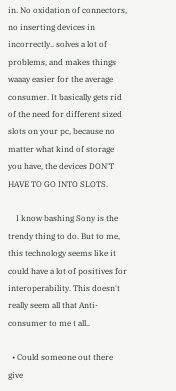in. No oxidation of connectors, no inserting devices in incorrectly.. solves a lot of problems, and makes things waaay easier for the average consumer. It basically gets rid of the need for different sized slots on your pc, because no matter what kind of storage you have, the devices DON'T HAVE TO GO INTO SLOTS.

    I know bashing Sony is the trendy thing to do. But to me, this technology seems like it could have a lot of positives for interoperability. This doesn't really seem all that Anti-consumer to me t all..

  • Could someone out there give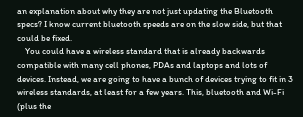an explanation about why they are not just updating the Bluetooth specs? I know current bluetooth speeds are on the slow side, but that could be fixed.
    You could have a wireless standard that is already backwards compatible with many cell phones, PDAs and laptops and lots of devices. Instead, we are going to have a bunch of devices trying to fit in 3 wireless standards, at least for a few years. This, bluetooth and Wi-Fi (plus the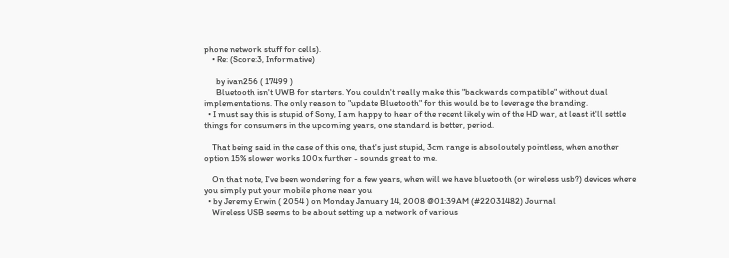phone network stuff for cells).
    • Re: (Score:3, Informative)

      by ivan256 ( 17499 )
      Bluetooth isn't UWB for starters. You couldn't really make this "backwards compatible" without dual implementations. The only reason to "update Bluetooth" for this would be to leverage the branding.
  • I must say this is stupid of Sony, I am happy to hear of the recent likely win of the HD war, at least it'll settle things for consumers in the upcoming years, one standard is better, period.

    That being said in the case of this one, that's just stupid, 3cm range is absoloutely pointless, when another option 15% slower works 100x further - sounds great to me.

    On that note, I've been wondering for a few years, when will we have bluetooth (or wireless usb?) devices where you simply put your mobile phone near you
  • by Jeremy Erwin ( 2054 ) on Monday January 14, 2008 @01:39AM (#22031482) Journal
    Wireless USB seems to be about setting up a network of various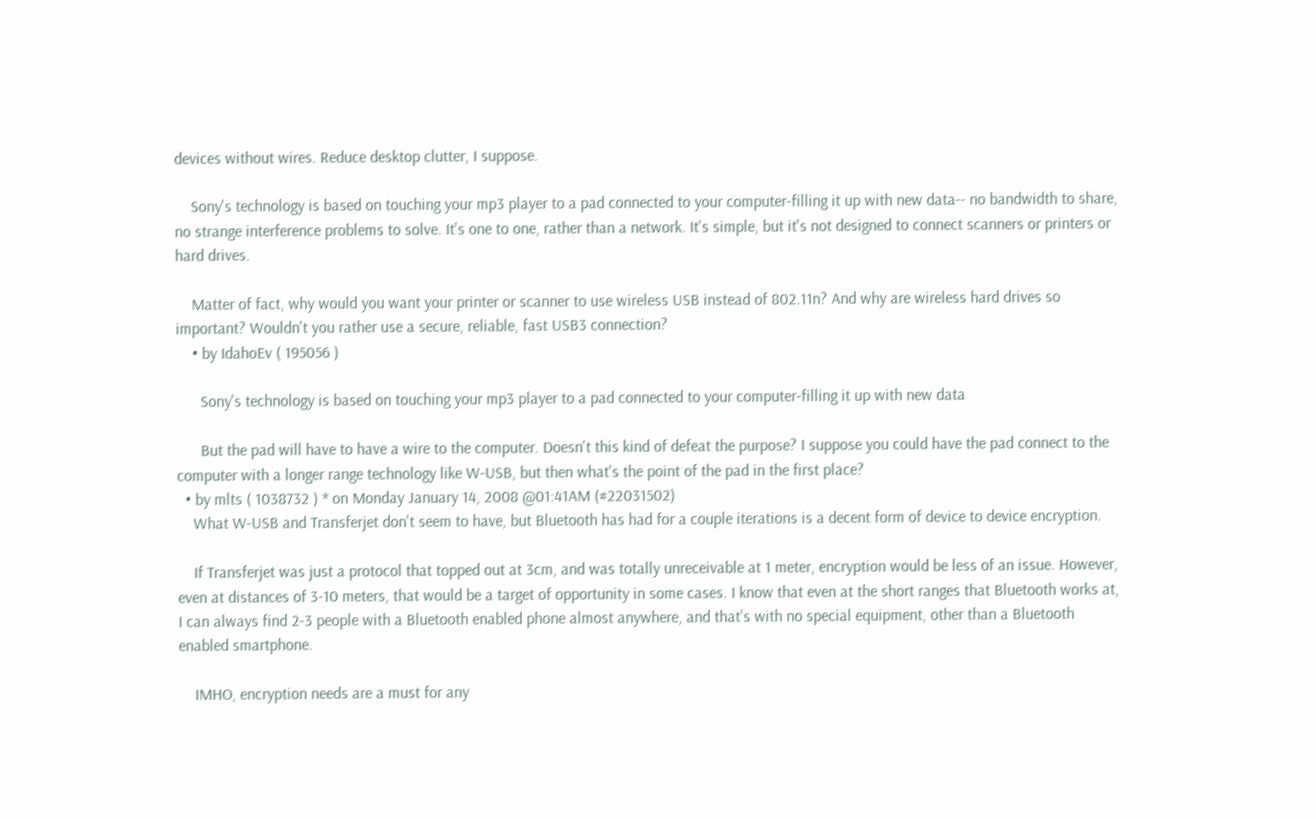devices without wires. Reduce desktop clutter, I suppose.

    Sony's technology is based on touching your mp3 player to a pad connected to your computer-filling it up with new data-- no bandwidth to share, no strange interference problems to solve. It's one to one, rather than a network. It's simple, but it's not designed to connect scanners or printers or hard drives.

    Matter of fact, why would you want your printer or scanner to use wireless USB instead of 802.11n? And why are wireless hard drives so important? Wouldn't you rather use a secure, reliable, fast USB3 connection?
    • by IdahoEv ( 195056 )

      Sony's technology is based on touching your mp3 player to a pad connected to your computer-filling it up with new data

      But the pad will have to have a wire to the computer. Doesn't this kind of defeat the purpose? I suppose you could have the pad connect to the computer with a longer range technology like W-USB, but then what's the point of the pad in the first place?
  • by mlts ( 1038732 ) * on Monday January 14, 2008 @01:41AM (#22031502)
    What W-USB and Transferjet don't seem to have, but Bluetooth has had for a couple iterations is a decent form of device to device encryption.

    If Transferjet was just a protocol that topped out at 3cm, and was totally unreceivable at 1 meter, encryption would be less of an issue. However, even at distances of 3-10 meters, that would be a target of opportunity in some cases. I know that even at the short ranges that Bluetooth works at, I can always find 2-3 people with a Bluetooth enabled phone almost anywhere, and that's with no special equipment, other than a Bluetooth enabled smartphone.

    IMHO, encryption needs are a must for any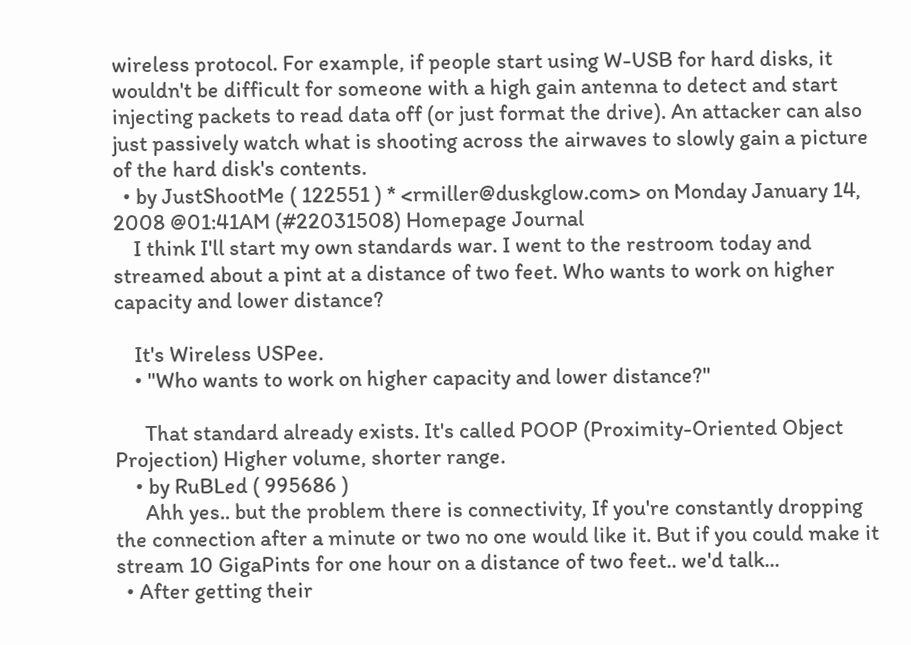wireless protocol. For example, if people start using W-USB for hard disks, it wouldn't be difficult for someone with a high gain antenna to detect and start injecting packets to read data off (or just format the drive). An attacker can also just passively watch what is shooting across the airwaves to slowly gain a picture of the hard disk's contents.
  • by JustShootMe ( 122551 ) * <rmiller@duskglow.com> on Monday January 14, 2008 @01:41AM (#22031508) Homepage Journal
    I think I'll start my own standards war. I went to the restroom today and streamed about a pint at a distance of two feet. Who wants to work on higher capacity and lower distance?

    It's Wireless USPee.
    • "Who wants to work on higher capacity and lower distance?"

      That standard already exists. It's called POOP (Proximity-Oriented Object Projection) Higher volume, shorter range.
    • by RuBLed ( 995686 )
      Ahh yes.. but the problem there is connectivity, If you're constantly dropping the connection after a minute or two no one would like it. But if you could make it stream 10 GigaPints for one hour on a distance of two feet.. we'd talk...
  • After getting their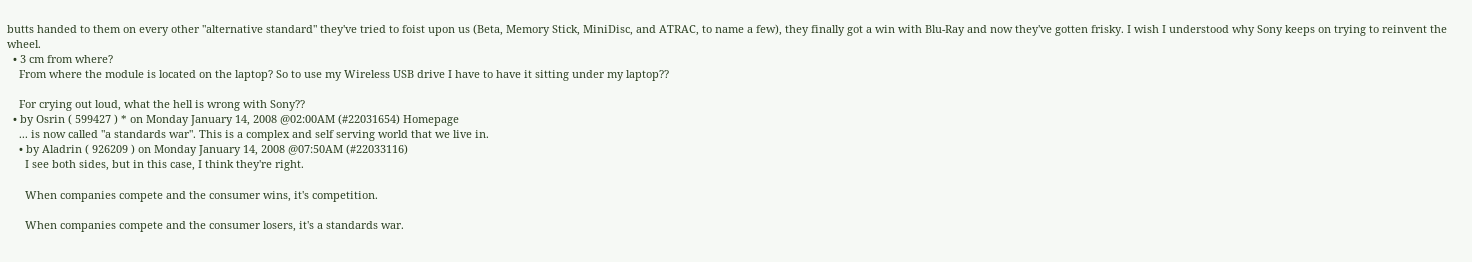butts handed to them on every other "alternative standard" they've tried to foist upon us (Beta, Memory Stick, MiniDisc, and ATRAC, to name a few), they finally got a win with Blu-Ray and now they've gotten frisky. I wish I understood why Sony keeps on trying to reinvent the wheel.
  • 3 cm from where?
    From where the module is located on the laptop? So to use my Wireless USB drive I have to have it sitting under my laptop??

    For crying out loud, what the hell is wrong with Sony??
  • by Osrin ( 599427 ) * on Monday January 14, 2008 @02:00AM (#22031654) Homepage
    ... is now called "a standards war". This is a complex and self serving world that we live in.
    • by Aladrin ( 926209 ) on Monday January 14, 2008 @07:50AM (#22033116)
      I see both sides, but in this case, I think they're right.

      When companies compete and the consumer wins, it's competition.

      When companies compete and the consumer losers, it's a standards war.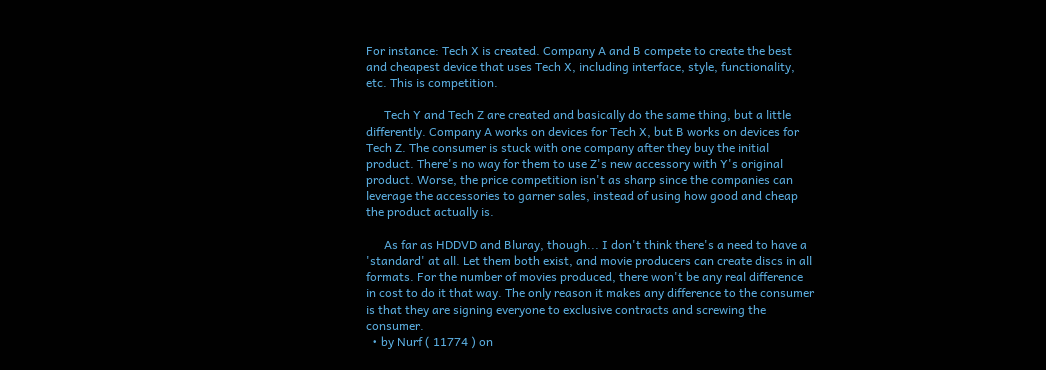For instance: Tech X is created. Company A and B compete to create the best and cheapest device that uses Tech X, including interface, style, functionality, etc. This is competition.

      Tech Y and Tech Z are created and basically do the same thing, but a little differently. Company A works on devices for Tech X, but B works on devices for Tech Z. The consumer is stuck with one company after they buy the initial product. There's no way for them to use Z's new accessory with Y's original product. Worse, the price competition isn't as sharp since the companies can leverage the accessories to garner sales, instead of using how good and cheap the product actually is.

      As far as HDDVD and Bluray, though... I don't think there's a need to have a 'standard' at all. Let them both exist, and movie producers can create discs in all formats. For the number of movies produced, there won't be any real difference in cost to do it that way. The only reason it makes any difference to the consumer is that they are signing everyone to exclusive contracts and screwing the consumer.
  • by Nurf ( 11774 ) on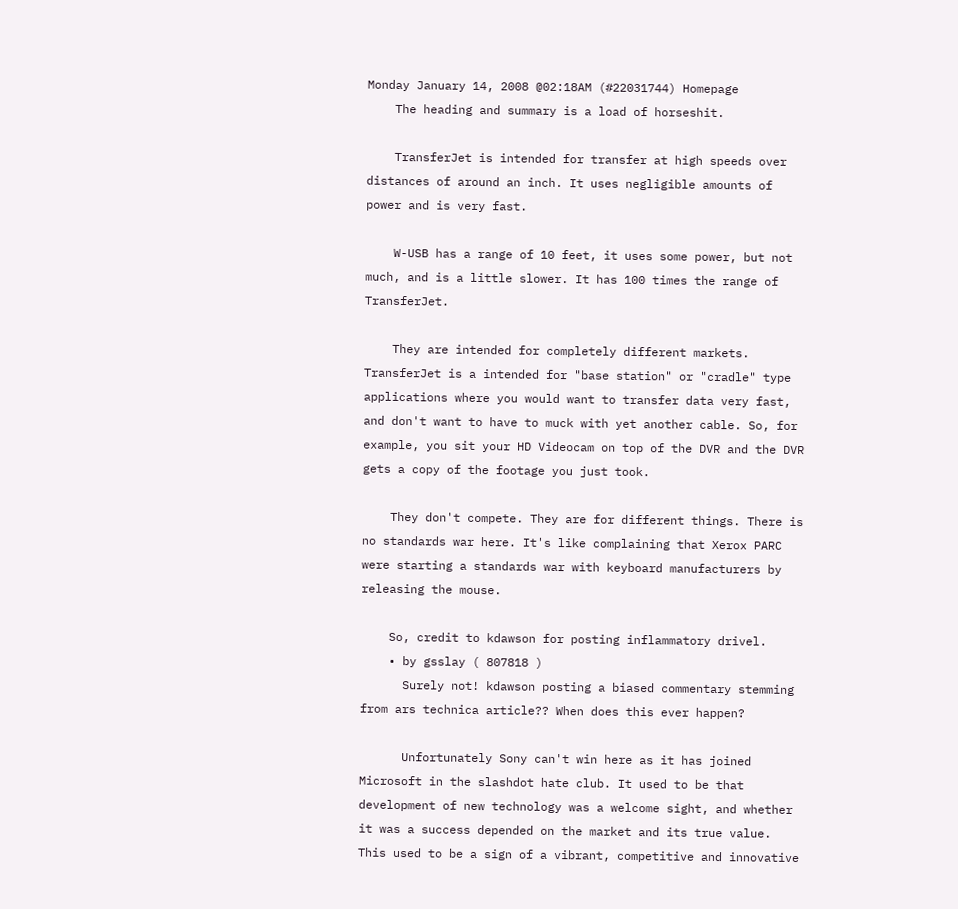Monday January 14, 2008 @02:18AM (#22031744) Homepage
    The heading and summary is a load of horseshit.

    TransferJet is intended for transfer at high speeds over distances of around an inch. It uses negligible amounts of power and is very fast.

    W-USB has a range of 10 feet, it uses some power, but not much, and is a little slower. It has 100 times the range of TransferJet.

    They are intended for completely different markets. TransferJet is a intended for "base station" or "cradle" type applications where you would want to transfer data very fast, and don't want to have to muck with yet another cable. So, for example, you sit your HD Videocam on top of the DVR and the DVR gets a copy of the footage you just took.

    They don't compete. They are for different things. There is no standards war here. It's like complaining that Xerox PARC were starting a standards war with keyboard manufacturers by releasing the mouse.

    So, credit to kdawson for posting inflammatory drivel.
    • by gsslay ( 807818 )
      Surely not! kdawson posting a biased commentary stemming from ars technica article?? When does this ever happen?

      Unfortunately Sony can't win here as it has joined Microsoft in the slashdot hate club. It used to be that development of new technology was a welcome sight, and whether it was a success depended on the market and its true value. This used to be a sign of a vibrant, competitive and innovative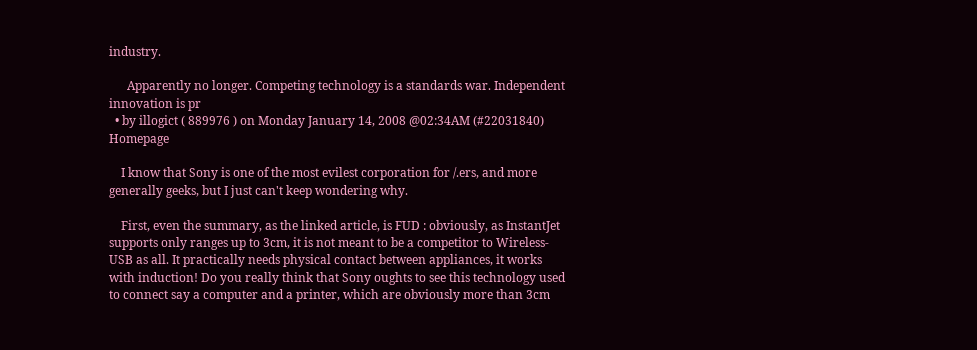industry.

      Apparently no longer. Competing technology is a standards war. Independent innovation is pr
  • by illogict ( 889976 ) on Monday January 14, 2008 @02:34AM (#22031840) Homepage

    I know that Sony is one of the most evilest corporation for /.ers, and more generally geeks, but I just can't keep wondering why.

    First, even the summary, as the linked article, is FUD : obviously, as InstantJet supports only ranges up to 3cm, it is not meant to be a competitor to Wireless-USB as all. It practically needs physical contact between appliances, it works with induction! Do you really think that Sony oughts to see this technology used to connect say a computer and a printer, which are obviously more than 3cm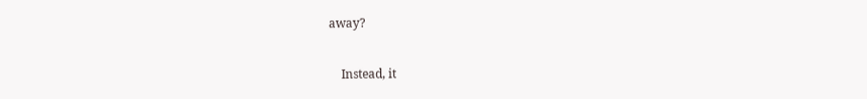away?

    Instead, it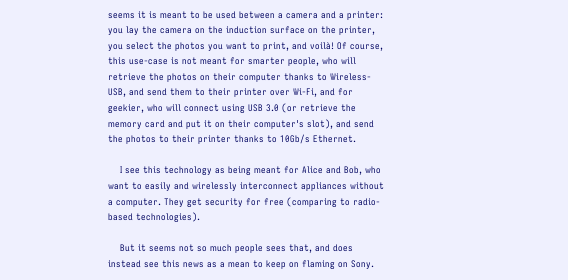seems it is meant to be used between a camera and a printer: you lay the camera on the induction surface on the printer, you select the photos you want to print, and voilà! Of course, this use-case is not meant for smarter people, who will retrieve the photos on their computer thanks to Wireless-USB, and send them to their printer over Wi-Fi, and for geekier, who will connect using USB 3.0 (or retrieve the memory card and put it on their computer's slot), and send the photos to their printer thanks to 10Gb/s Ethernet.

    I see this technology as being meant for Alice and Bob, who want to easily and wirelessly interconnect appliances without a computer. They get security for free (comparing to radio-based technologies).

    But it seems not so much people sees that, and does instead see this news as a mean to keep on flaming on Sony.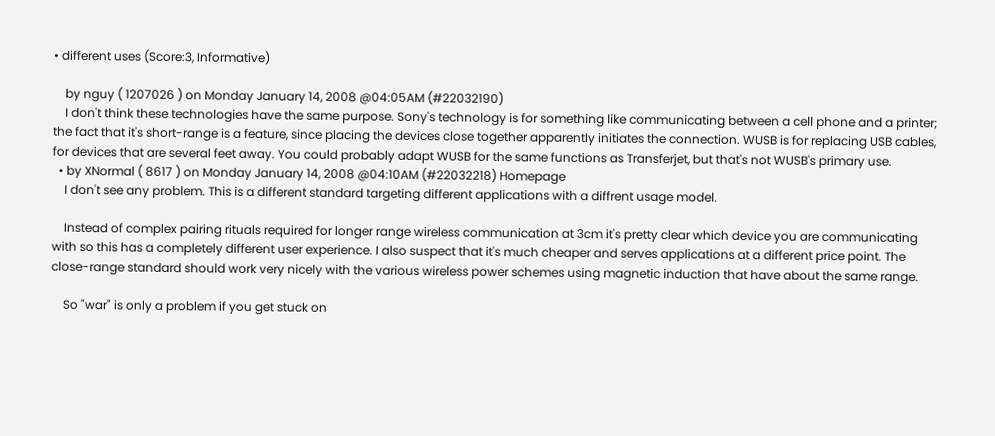• different uses (Score:3, Informative)

    by nguy ( 1207026 ) on Monday January 14, 2008 @04:05AM (#22032190)
    I don't think these technologies have the same purpose. Sony's technology is for something like communicating between a cell phone and a printer; the fact that it's short-range is a feature, since placing the devices close together apparently initiates the connection. WUSB is for replacing USB cables, for devices that are several feet away. You could probably adapt WUSB for the same functions as Transferjet, but that's not WUSB's primary use.
  • by XNormal ( 8617 ) on Monday January 14, 2008 @04:10AM (#22032218) Homepage
    I don't see any problem. This is a different standard targeting different applications with a diffrent usage model.

    Instead of complex pairing rituals required for longer range wireless communication at 3cm it's pretty clear which device you are communicating with so this has a completely different user experience. I also suspect that it's much cheaper and serves applications at a different price point. The close-range standard should work very nicely with the various wireless power schemes using magnetic induction that have about the same range.

    So "war" is only a problem if you get stuck on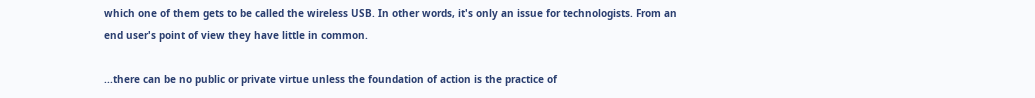which one of them gets to be called the wireless USB. In other words, it's only an issue for technologists. From an end user's point of view they have little in common.

...there can be no public or private virtue unless the foundation of action is the practice of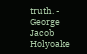truth. - George Jacob Holyoake